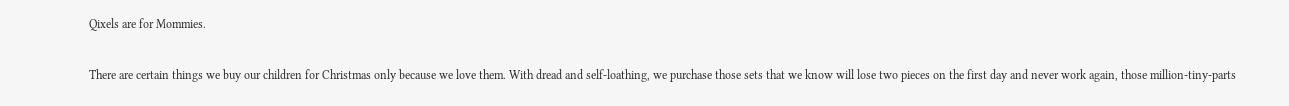Qixels are for Mommies.

There are certain things we buy our children for Christmas only because we love them. With dread and self-loathing, we purchase those sets that we know will lose two pieces on the first day and never work again, those million-tiny-parts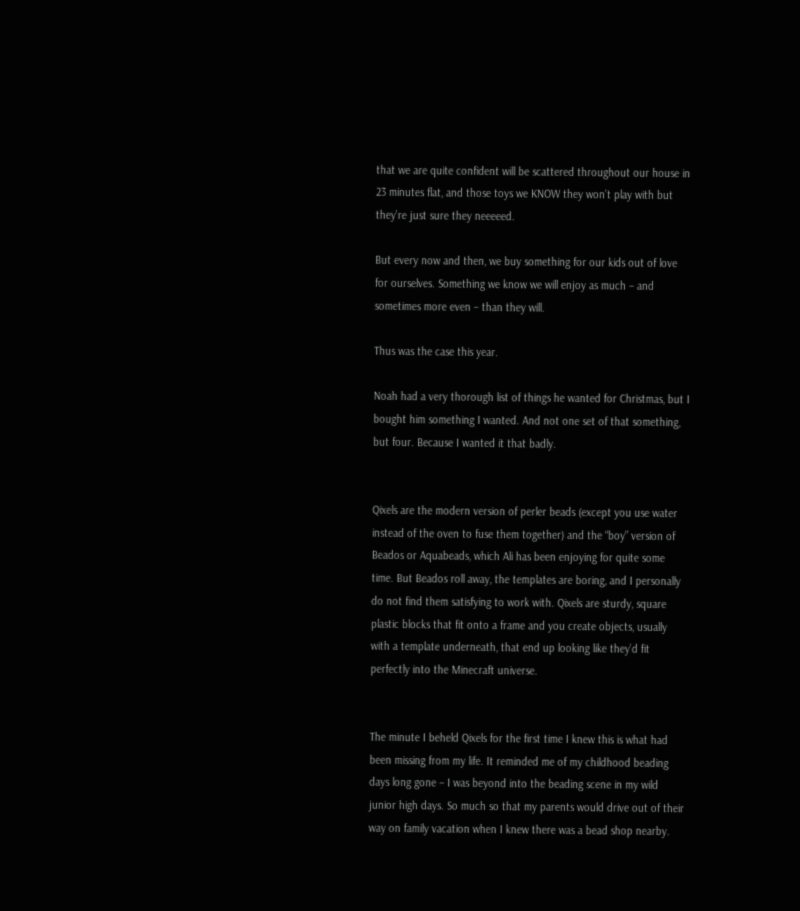that we are quite confident will be scattered throughout our house in 23 minutes flat, and those toys we KNOW they won’t play with but they’re just sure they neeeeed.

But every now and then, we buy something for our kids out of love for ourselves. Something we know we will enjoy as much – and sometimes more even – than they will.

Thus was the case this year.

Noah had a very thorough list of things he wanted for Christmas, but I bought him something I wanted. And not one set of that something, but four. Because I wanted it that badly.


Qixels are the modern version of perler beads (except you use water instead of the oven to fuse them together) and the “boy” version of Beados or Aquabeads, which Ali has been enjoying for quite some time. But Beados roll away, the templates are boring, and I personally do not find them satisfying to work with. Qixels are sturdy, square plastic blocks that fit onto a frame and you create objects, usually with a template underneath, that end up looking like they’d fit perfectly into the Minecraft universe.


The minute I beheld Qixels for the first time I knew this is what had been missing from my life. It reminded me of my childhood beading days long gone – I was beyond into the beading scene in my wild junior high days. So much so that my parents would drive out of their way on family vacation when I knew there was a bead shop nearby.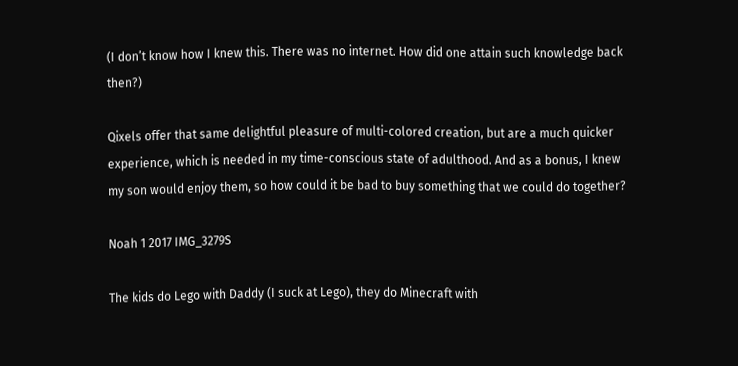(I don’t know how I knew this. There was no internet. How did one attain such knowledge back then?)

Qixels offer that same delightful pleasure of multi-colored creation, but are a much quicker experience, which is needed in my time-conscious state of adulthood. And as a bonus, I knew my son would enjoy them, so how could it be bad to buy something that we could do together?

Noah 1 2017 IMG_3279S

The kids do Lego with Daddy (I suck at Lego), they do Minecraft with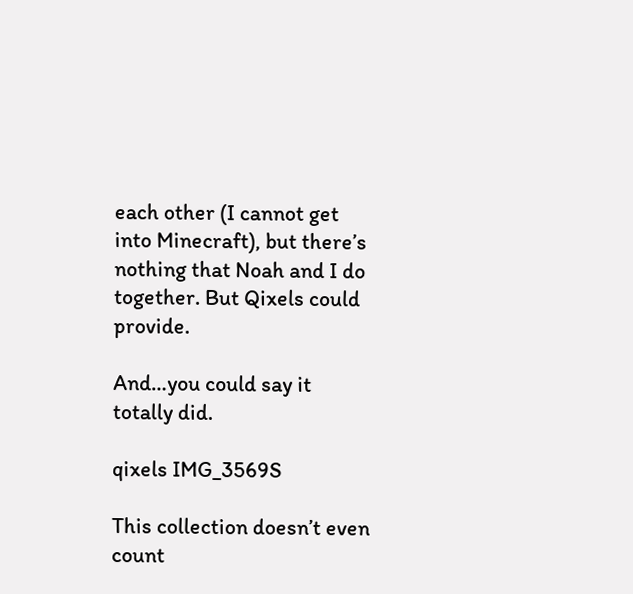each other (I cannot get into Minecraft), but there’s nothing that Noah and I do together. But Qixels could provide.

And…you could say it totally did.

qixels IMG_3569S

This collection doesn’t even count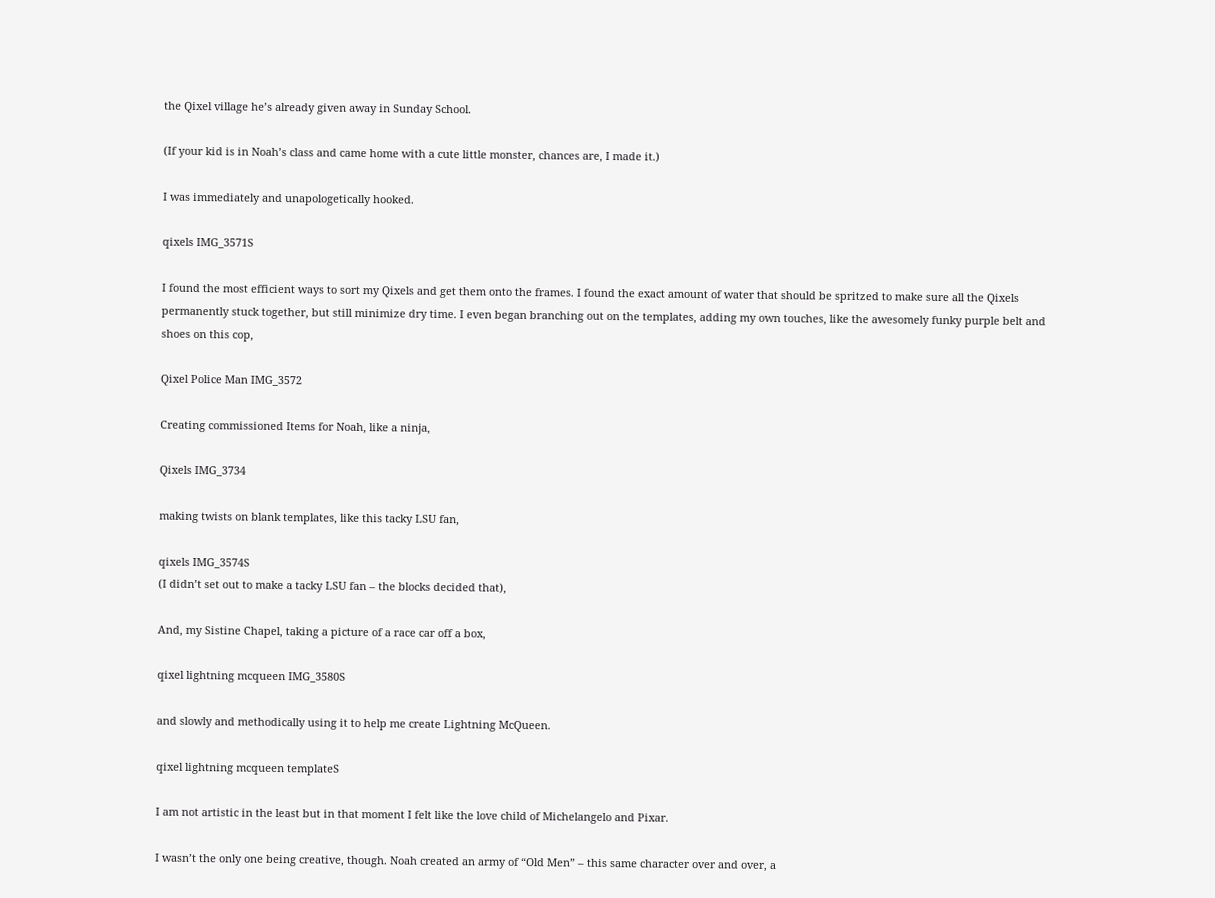the Qixel village he’s already given away in Sunday School.

(If your kid is in Noah’s class and came home with a cute little monster, chances are, I made it.)

I was immediately and unapologetically hooked.

qixels IMG_3571S

I found the most efficient ways to sort my Qixels and get them onto the frames. I found the exact amount of water that should be spritzed to make sure all the Qixels permanently stuck together, but still minimize dry time. I even began branching out on the templates, adding my own touches, like the awesomely funky purple belt and shoes on this cop,

Qixel Police Man IMG_3572

Creating commissioned Items for Noah, like a ninja,

Qixels IMG_3734

making twists on blank templates, like this tacky LSU fan,

qixels IMG_3574S
(I didn’t set out to make a tacky LSU fan – the blocks decided that),

And, my Sistine Chapel, taking a picture of a race car off a box,

qixel lightning mcqueen IMG_3580S

and slowly and methodically using it to help me create Lightning McQueen.

qixel lightning mcqueen templateS

I am not artistic in the least but in that moment I felt like the love child of Michelangelo and Pixar.

I wasn’t the only one being creative, though. Noah created an army of “Old Men” – this same character over and over, a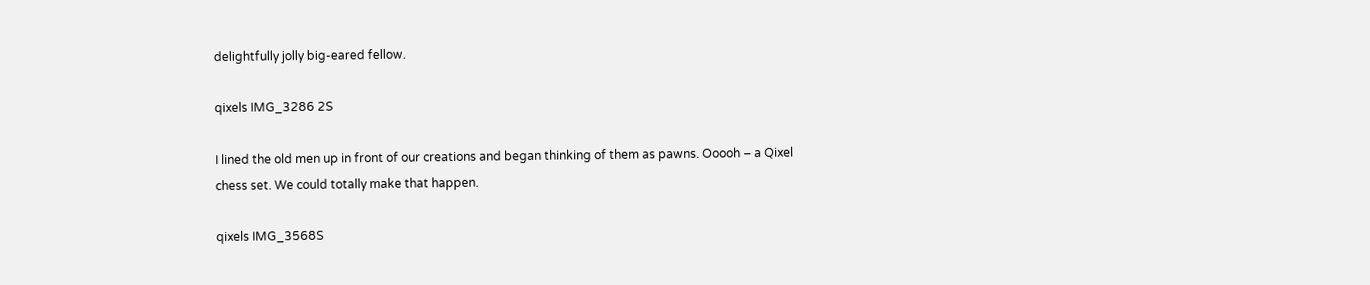delightfully jolly big-eared fellow.

qixels IMG_3286 2S

I lined the old men up in front of our creations and began thinking of them as pawns. Ooooh – a Qixel chess set. We could totally make that happen.

qixels IMG_3568S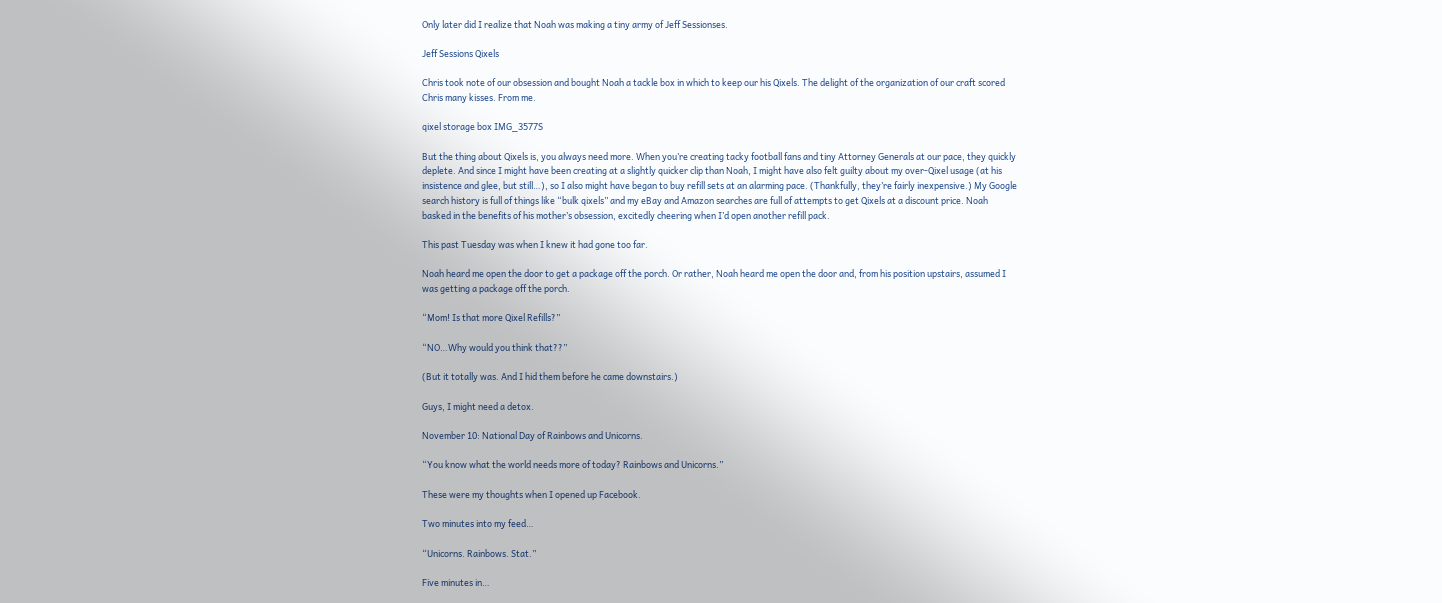Only later did I realize that Noah was making a tiny army of Jeff Sessionses.

Jeff Sessions Qixels

Chris took note of our obsession and bought Noah a tackle box in which to keep our his Qixels. The delight of the organization of our craft scored Chris many kisses. From me.

qixel storage box IMG_3577S

But the thing about Qixels is, you always need more. When you’re creating tacky football fans and tiny Attorney Generals at our pace, they quickly deplete. And since I might have been creating at a slightly quicker clip than Noah, I might have also felt guilty about my over-Qixel usage (at his insistence and glee, but still…), so I also might have began to buy refill sets at an alarming pace. (Thankfully, they’re fairly inexpensive.) My Google search history is full of things like “bulk qixels” and my eBay and Amazon searches are full of attempts to get Qixels at a discount price. Noah basked in the benefits of his mother’s obsession, excitedly cheering when I’d open another refill pack.

This past Tuesday was when I knew it had gone too far.

Noah heard me open the door to get a package off the porch. Or rather, Noah heard me open the door and, from his position upstairs, assumed I was getting a package off the porch.

“Mom! Is that more Qixel Refills?”

“NO…Why would you think that??”

(But it totally was. And I hid them before he came downstairs.)

Guys, I might need a detox.

November 10: National Day of Rainbows and Unicorns.

“You know what the world needs more of today? Rainbows and Unicorns.”

These were my thoughts when I opened up Facebook.

Two minutes into my feed…

“Unicorns. Rainbows. Stat.”

Five minutes in…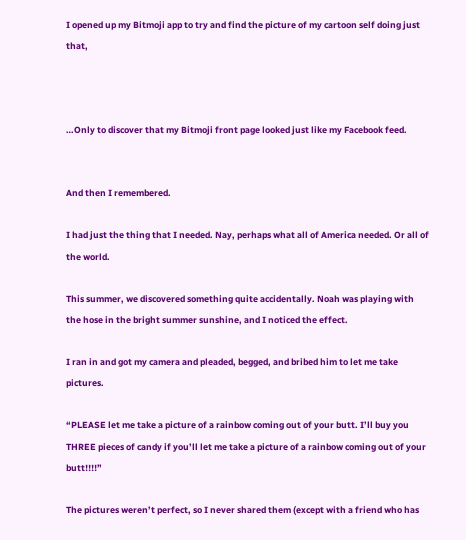I opened up my Bitmoji app to try and find the picture of my cartoon self doing just that,



…Only to discover that my Bitmoji front page looked just like my Facebook feed.


And then I remembered.

I had just the thing that I needed. Nay, perhaps what all of America needed. Or all of the world.

This summer, we discovered something quite accidentally. Noah was playing with the hose in the bright summer sunshine, and I noticed the effect.

I ran in and got my camera and pleaded, begged, and bribed him to let me take pictures.

“PLEASE let me take a picture of a rainbow coming out of your butt. I’ll buy you THREE pieces of candy if you’ll let me take a picture of a rainbow coming out of your butt!!!!”

The pictures weren’t perfect, so I never shared them (except with a friend who has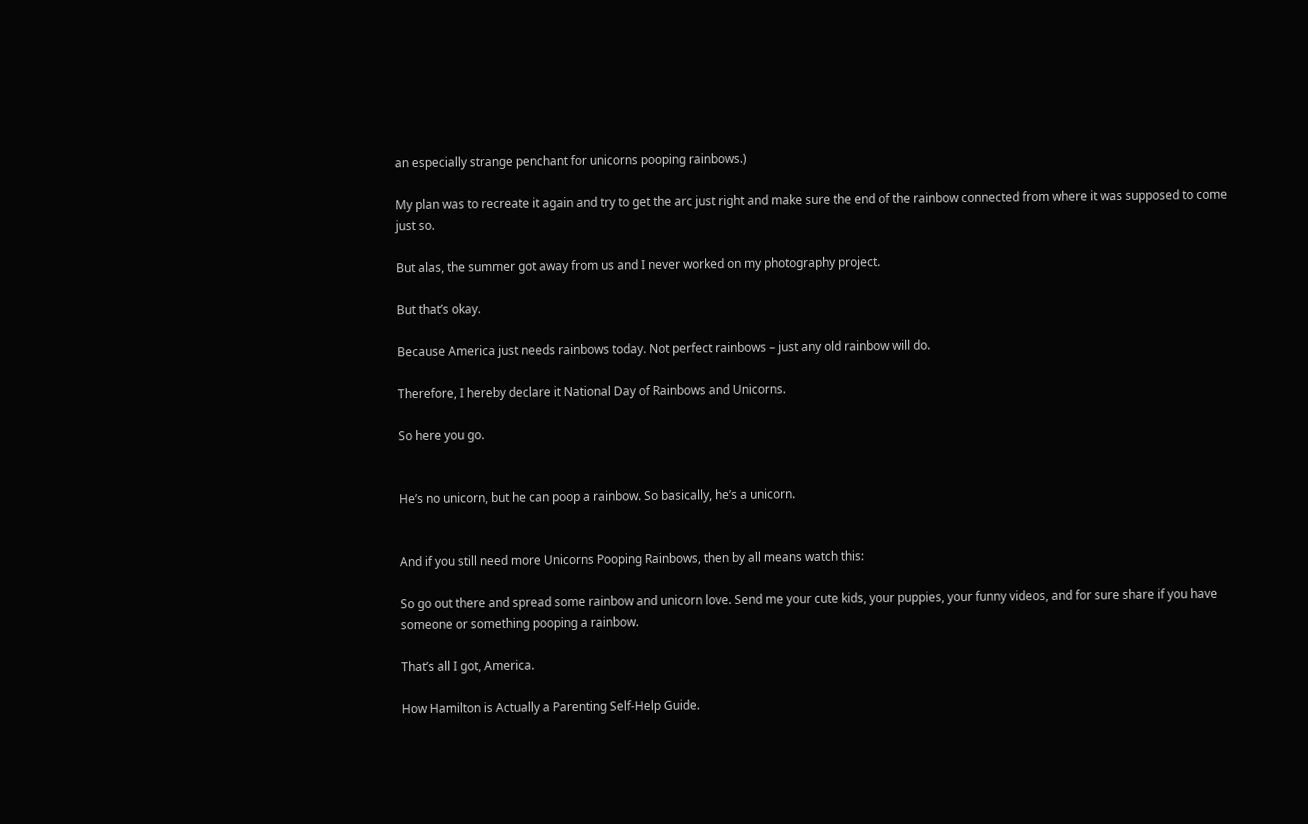an especially strange penchant for unicorns pooping rainbows.)

My plan was to recreate it again and try to get the arc just right and make sure the end of the rainbow connected from where it was supposed to come just so.

But alas, the summer got away from us and I never worked on my photography project.

But that’s okay.

Because America just needs rainbows today. Not perfect rainbows – just any old rainbow will do.

Therefore, I hereby declare it National Day of Rainbows and Unicorns.

So here you go.


He’s no unicorn, but he can poop a rainbow. So basically, he’s a unicorn.


And if you still need more Unicorns Pooping Rainbows, then by all means watch this:

So go out there and spread some rainbow and unicorn love. Send me your cute kids, your puppies, your funny videos, and for sure share if you have someone or something pooping a rainbow.

That’s all I got, America.

How Hamilton is Actually a Parenting Self-Help Guide.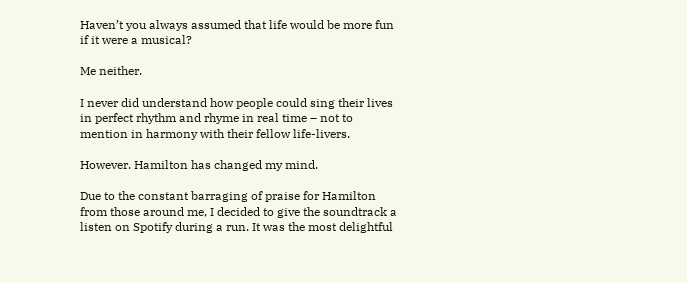Haven’t you always assumed that life would be more fun if it were a musical?

Me neither.

I never did understand how people could sing their lives in perfect rhythm and rhyme in real time – not to mention in harmony with their fellow life-livers.

However. Hamilton has changed my mind.

Due to the constant barraging of praise for Hamilton from those around me, I decided to give the soundtrack a listen on Spotify during a run. It was the most delightful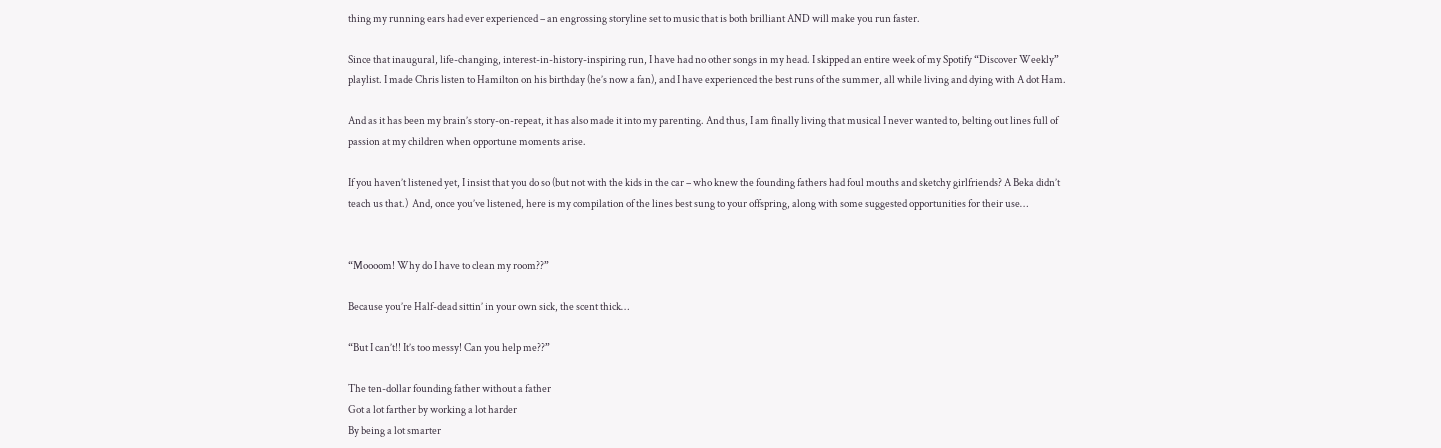thing my running ears had ever experienced – an engrossing storyline set to music that is both brilliant AND will make you run faster.

Since that inaugural, life-changing, interest-in-history-inspiring run, I have had no other songs in my head. I skipped an entire week of my Spotify “Discover Weekly” playlist. I made Chris listen to Hamilton on his birthday (he’s now a fan), and I have experienced the best runs of the summer, all while living and dying with A dot Ham.

And as it has been my brain’s story-on-repeat, it has also made it into my parenting. And thus, I am finally living that musical I never wanted to, belting out lines full of passion at my children when opportune moments arise.

If you haven’t listened yet, I insist that you do so (but not with the kids in the car – who knew the founding fathers had foul mouths and sketchy girlfriends? A Beka didn’t teach us that.)  And, once you’ve listened, here is my compilation of the lines best sung to your offspring, along with some suggested opportunities for their use…


“Moooom! Why do I have to clean my room??”

Because you’re Half-dead sittin’ in your own sick, the scent thick…

“But I can’t!! It’s too messy! Can you help me??”

The ten-dollar founding father without a father
Got a lot farther by working a lot harder
By being a lot smarter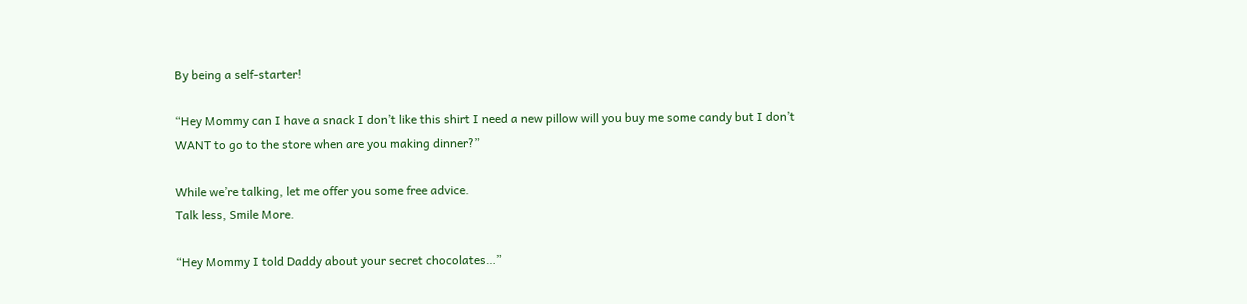By being a self-starter!

“Hey Mommy can I have a snack I don’t like this shirt I need a new pillow will you buy me some candy but I don’t WANT to go to the store when are you making dinner?”

While we’re talking, let me offer you some free advice.
Talk less, Smile More.

“Hey Mommy I told Daddy about your secret chocolates…”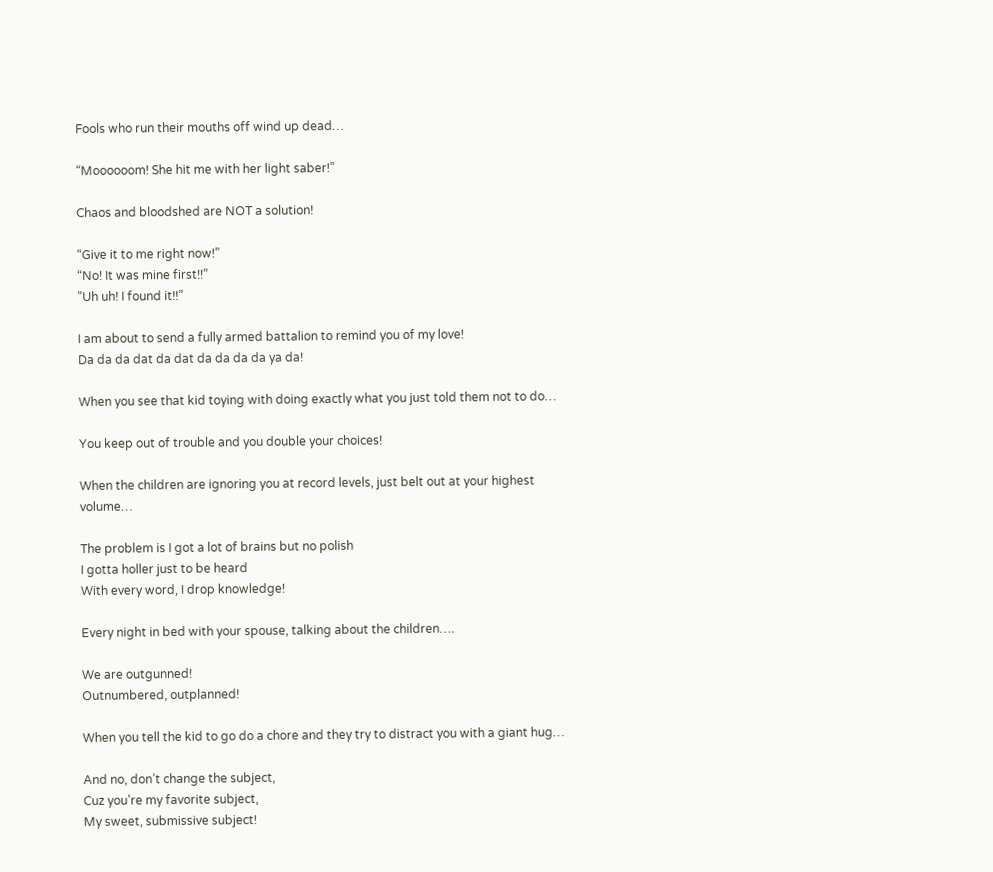Fools who run their mouths off wind up dead…

“Moooooom! She hit me with her light saber!”

Chaos and bloodshed are NOT a solution!

“Give it to me right now!”
“No! It was mine first!!”
”Uh uh! I found it!!”

I am about to send a fully armed battalion to remind you of my love!
Da da da dat da dat da da da da ya da!

When you see that kid toying with doing exactly what you just told them not to do…

You keep out of trouble and you double your choices!

When the children are ignoring you at record levels, just belt out at your highest volume…

The problem is I got a lot of brains but no polish
I gotta holler just to be heard
With every word, I drop knowledge!

Every night in bed with your spouse, talking about the children….

We are outgunned!
Outnumbered, outplanned!

When you tell the kid to go do a chore and they try to distract you with a giant hug…

And no, don’t change the subject,
Cuz you’re my favorite subject,
My sweet, submissive subject!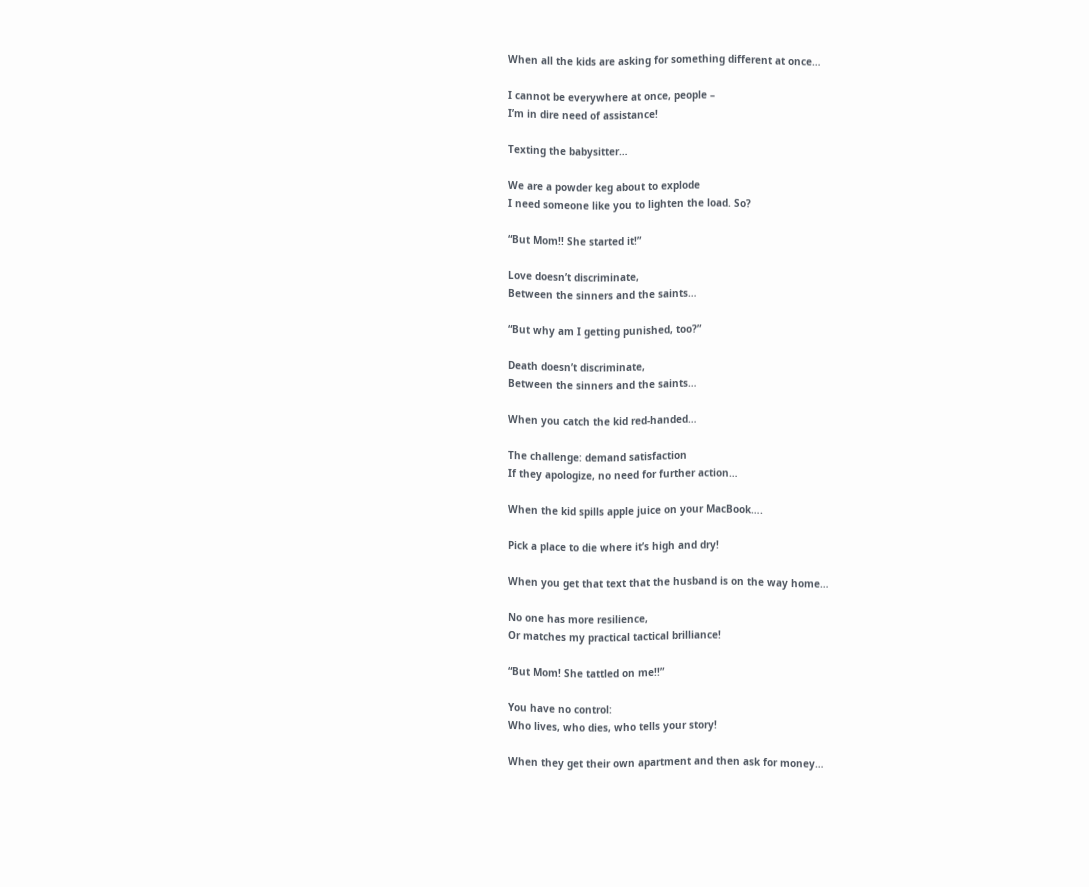When all the kids are asking for something different at once…

I cannot be everywhere at once, people –
I’m in dire need of assistance!

Texting the babysitter…

We are a powder keg about to explode
I need someone like you to lighten the load. So?

“But Mom!! She started it!”

Love doesn’t discriminate,
Between the sinners and the saints…

“But why am I getting punished, too?”

Death doesn’t discriminate,
Between the sinners and the saints…

When you catch the kid red-handed…

The challenge: demand satisfaction
If they apologize, no need for further action…

When the kid spills apple juice on your MacBook….

Pick a place to die where it’s high and dry!

When you get that text that the husband is on the way home…

No one has more resilience,
Or matches my practical tactical brilliance!

“But Mom! She tattled on me!!”

You have no control:
Who lives, who dies, who tells your story!

When they get their own apartment and then ask for money…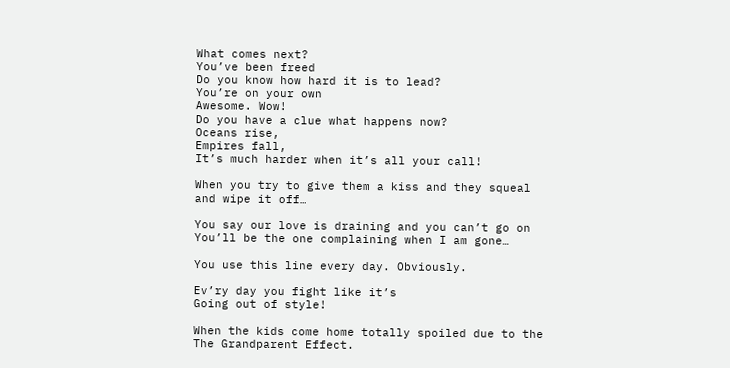What comes next?
You’ve been freed
Do you know how hard it is to lead?
You’re on your own
Awesome. Wow!
Do you have a clue what happens now?
Oceans rise,
Empires fall,
It’s much harder when it’s all your call!

When you try to give them a kiss and they squeal and wipe it off…

You say our love is draining and you can’t go on
You’ll be the one complaining when I am gone…

You use this line every day. Obviously.

Ev’ry day you fight like it’s
Going out of style!

When the kids come home totally spoiled due to the The Grandparent Effect.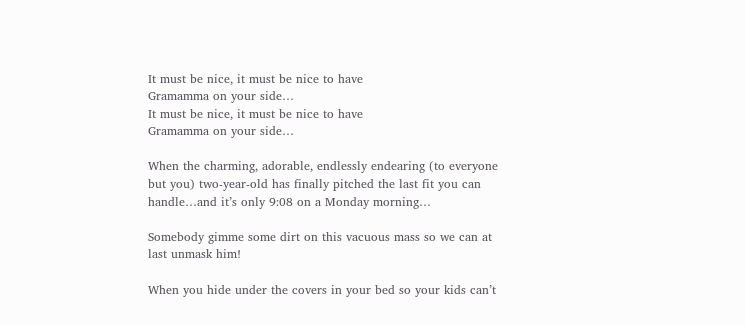It must be nice, it must be nice to have
Gramamma on your side…
It must be nice, it must be nice to have
Gramamma on your side…

When the charming, adorable, endlessly endearing (to everyone but you) two-year-old has finally pitched the last fit you can handle…and it’s only 9:08 on a Monday morning…

Somebody gimme some dirt on this vacuous mass so we can at last unmask him!

When you hide under the covers in your bed so your kids can’t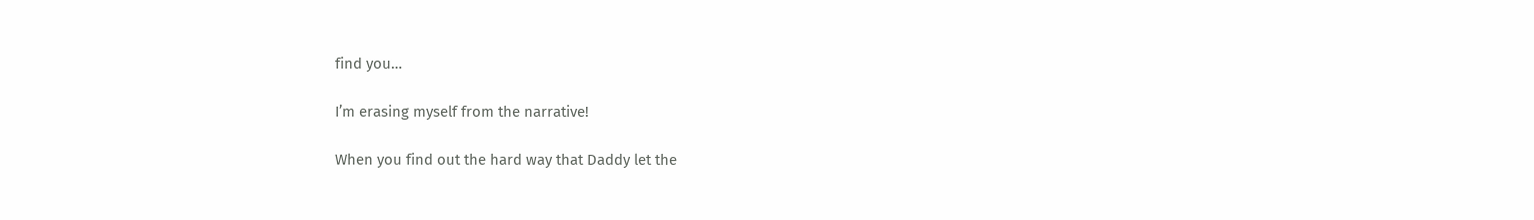find you…

I’m erasing myself from the narrative!

When you find out the hard way that Daddy let the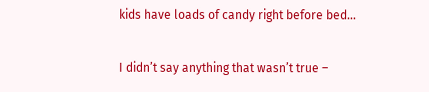kids have loads of candy right before bed…

I didn’t say anything that wasn’t true –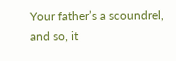Your father’s a scoundrel, and so, it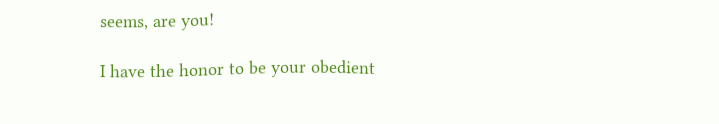seems, are you!

I have the honor to be your obedient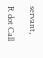servant,

R dot Call